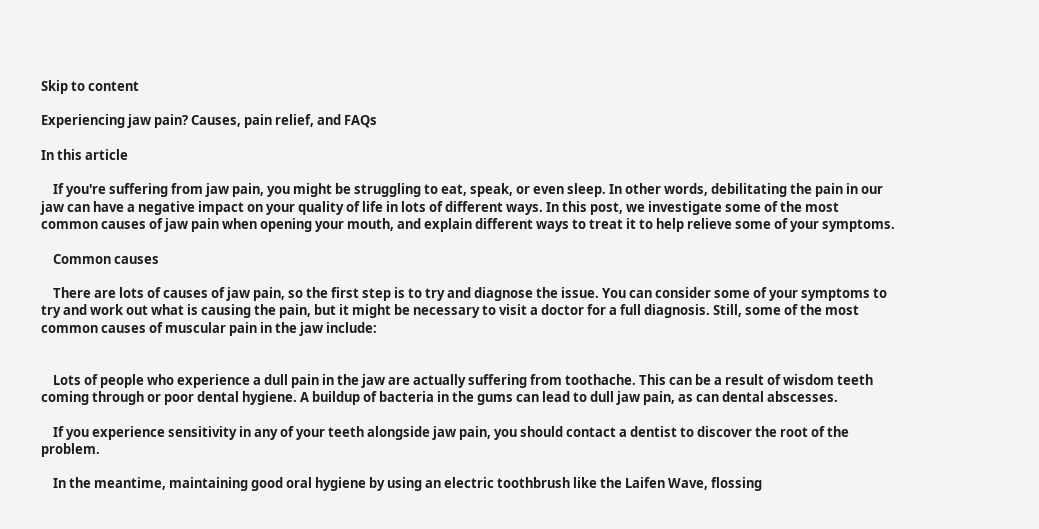Skip to content

Experiencing jaw pain? Causes, pain relief, and FAQs

In this article

    If you're suffering from jaw pain, you might be struggling to eat, speak, or even sleep. In other words, debilitating the pain in our jaw can have a negative impact on your quality of life in lots of different ways. In this post, we investigate some of the most common causes of jaw pain when opening your mouth, and explain different ways to treat it to help relieve some of your symptoms.

    Common causes

    There are lots of causes of jaw pain, so the first step is to try and diagnose the issue. You can consider some of your symptoms to try and work out what is causing the pain, but it might be necessary to visit a doctor for a full diagnosis. Still, some of the most common causes of muscular pain in the jaw include:


    Lots of people who experience a dull pain in the jaw are actually suffering from toothache. This can be a result of wisdom teeth coming through or poor dental hygiene. A buildup of bacteria in the gums can lead to dull jaw pain, as can dental abscesses.

    If you experience sensitivity in any of your teeth alongside jaw pain, you should contact a dentist to discover the root of the problem.

    In the meantime, maintaining good oral hygiene by using an electric toothbrush like the Laifen Wave, flossing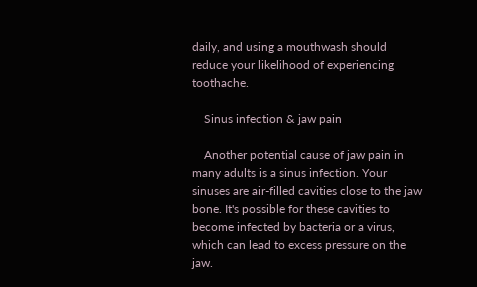daily, and using a mouthwash should reduce your likelihood of experiencing toothache.

    Sinus infection & jaw pain

    Another potential cause of jaw pain in many adults is a sinus infection. Your sinuses are air-filled cavities close to the jaw bone. It's possible for these cavities to become infected by bacteria or a virus, which can lead to excess pressure on the jaw.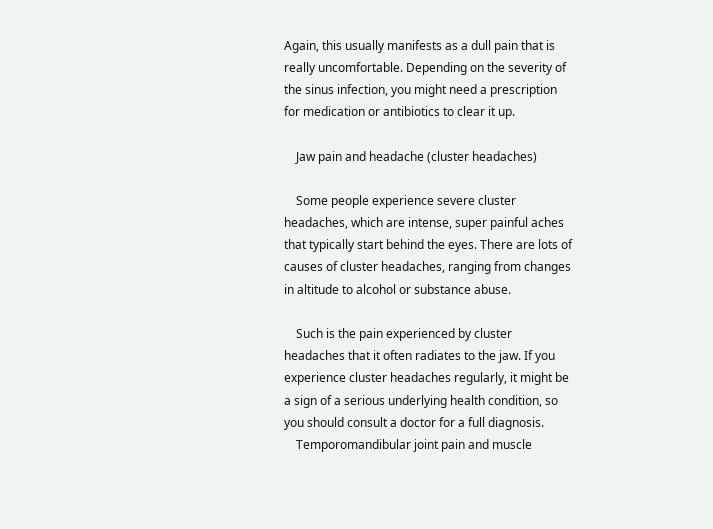Again, this usually manifests as a dull pain that is really uncomfortable. Depending on the severity of the sinus infection, you might need a prescription for medication or antibiotics to clear it up.

    Jaw pain and headache (cluster headaches)

    Some people experience severe cluster headaches, which are intense, super painful aches that typically start behind the eyes. There are lots of causes of cluster headaches, ranging from changes in altitude to alcohol or substance abuse.

    Such is the pain experienced by cluster headaches that it often radiates to the jaw. If you experience cluster headaches regularly, it might be a sign of a serious underlying health condition, so you should consult a doctor for a full diagnosis.
    Temporomandibular joint pain and muscle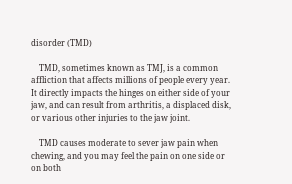disorder (TMD)

    TMD, sometimes known as TMJ, is a common affliction that affects millions of people every year. It directly impacts the hinges on either side of your jaw, and can result from arthritis, a displaced disk, or various other injuries to the jaw joint.

    TMD causes moderate to sever jaw pain when chewing, and you may feel the pain on one side or on both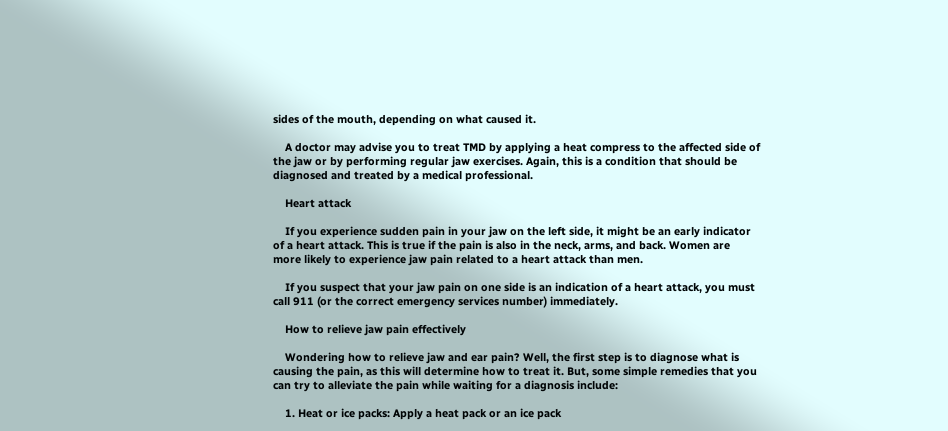sides of the mouth, depending on what caused it.

    A doctor may advise you to treat TMD by applying a heat compress to the affected side of the jaw or by performing regular jaw exercises. Again, this is a condition that should be diagnosed and treated by a medical professional.

    Heart attack

    If you experience sudden pain in your jaw on the left side, it might be an early indicator of a heart attack. This is true if the pain is also in the neck, arms, and back. Women are more likely to experience jaw pain related to a heart attack than men.

    If you suspect that your jaw pain on one side is an indication of a heart attack, you must call 911 (or the correct emergency services number) immediately.

    How to relieve jaw pain effectively

    Wondering how to relieve jaw and ear pain? Well, the first step is to diagnose what is causing the pain, as this will determine how to treat it. But, some simple remedies that you can try to alleviate the pain while waiting for a diagnosis include:

    1. Heat or ice packs: Apply a heat pack or an ice pack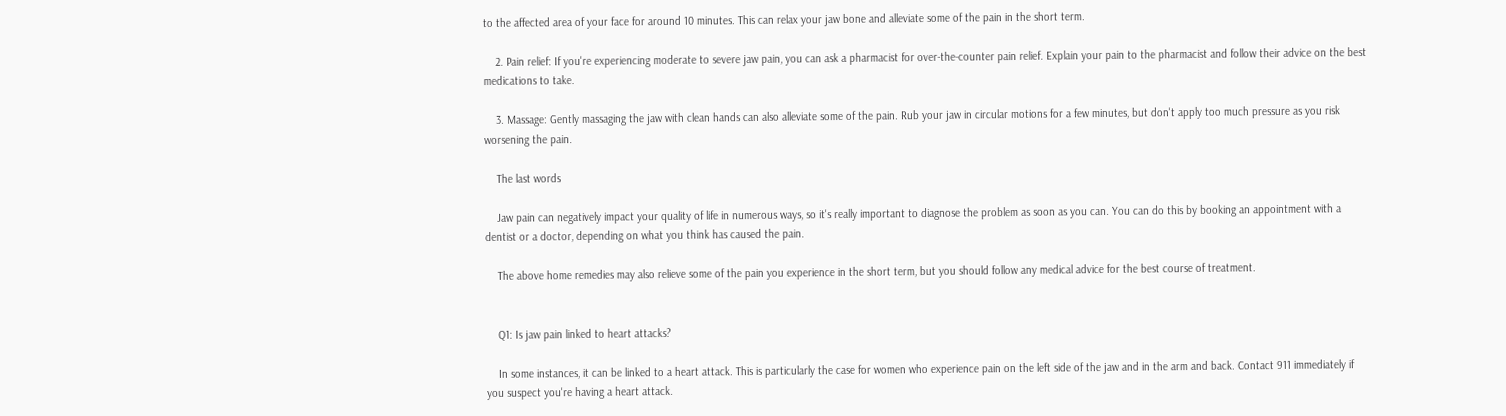to the affected area of your face for around 10 minutes. This can relax your jaw bone and alleviate some of the pain in the short term.

    2. Pain relief: If you're experiencing moderate to severe jaw pain, you can ask a pharmacist for over-the-counter pain relief. Explain your pain to the pharmacist and follow their advice on the best medications to take.

    3. Massage: Gently massaging the jaw with clean hands can also alleviate some of the pain. Rub your jaw in circular motions for a few minutes, but don't apply too much pressure as you risk worsening the pain.

    The last words

    Jaw pain can negatively impact your quality of life in numerous ways, so it's really important to diagnose the problem as soon as you can. You can do this by booking an appointment with a dentist or a doctor, depending on what you think has caused the pain.

    The above home remedies may also relieve some of the pain you experience in the short term, but you should follow any medical advice for the best course of treatment.


    Q1: Is jaw pain linked to heart attacks?

    In some instances, it can be linked to a heart attack. This is particularly the case for women who experience pain on the left side of the jaw and in the arm and back. Contact 911 immediately if you suspect you're having a heart attack.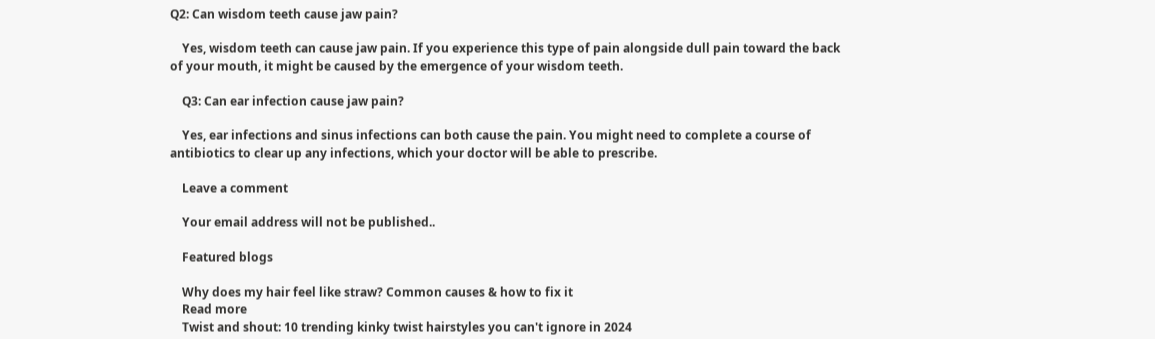Q2: Can wisdom teeth cause jaw pain?

    Yes, wisdom teeth can cause jaw pain. If you experience this type of pain alongside dull pain toward the back of your mouth, it might be caused by the emergence of your wisdom teeth.

    Q3: Can ear infection cause jaw pain?

    Yes, ear infections and sinus infections can both cause the pain. You might need to complete a course of antibiotics to clear up any infections, which your doctor will be able to prescribe.

    Leave a comment

    Your email address will not be published..

    Featured blogs

    Why does my hair feel like straw? Common causes & how to fix it
    Read more
    Twist and shout: 10 trending kinky twist hairstyles you can't ignore in 2024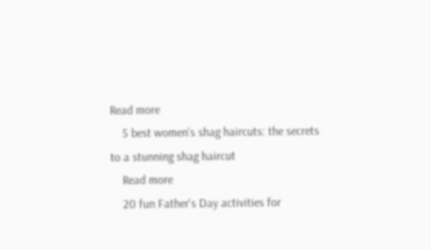Read more
    5 best women's shag haircuts: the secrets to a stunning shag haircut
    Read more
    20 fun Father's Day activities for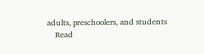adults, preschoolers, and students
    Read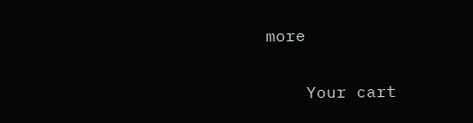more


    Your cart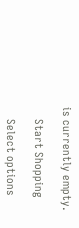is currently empty.

    Start Shopping

    Select options